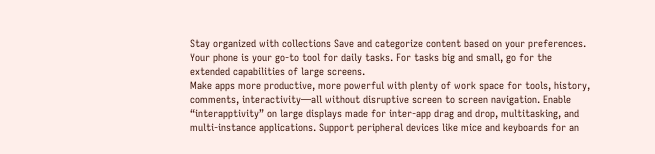Stay organized with collections Save and categorize content based on your preferences.
Your phone is your go-to tool for daily tasks. For tasks big and small, go for the extended capabilities of large screens.
Make apps more productive, more powerful with plenty of work space for tools, history, comments, interactivity—all without disruptive screen to screen navigation. Enable “interapptivity” on large displays made for inter-app drag and drop, multitasking, and multi-instance applications. Support peripheral devices like mice and keyboards for an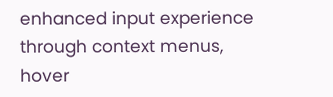enhanced input experience through context menus, hover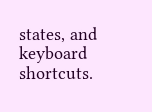states, and keyboard shortcuts.